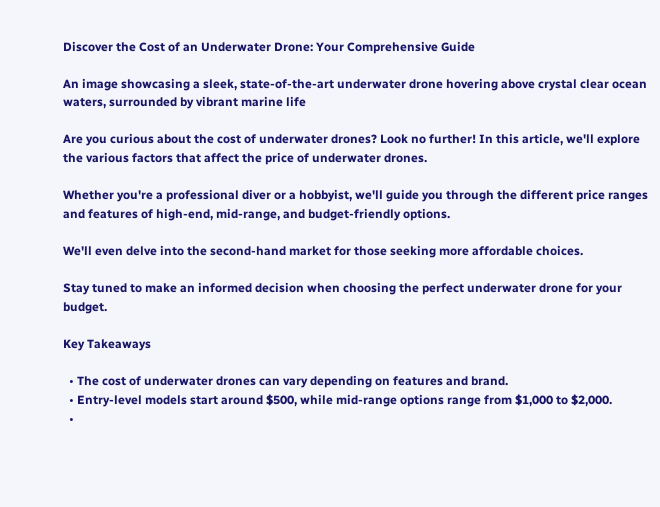Discover the Cost of an Underwater Drone: Your Comprehensive Guide

An image showcasing a sleek, state-of-the-art underwater drone hovering above crystal clear ocean waters, surrounded by vibrant marine life

Are you curious about the cost of underwater drones? Look no further! In this article, we'll explore the various factors that affect the price of underwater drones.

Whether you're a professional diver or a hobbyist, we'll guide you through the different price ranges and features of high-end, mid-range, and budget-friendly options.

We'll even delve into the second-hand market for those seeking more affordable choices.

Stay tuned to make an informed decision when choosing the perfect underwater drone for your budget.

Key Takeaways

  • The cost of underwater drones can vary depending on features and brand.
  • Entry-level models start around $500, while mid-range options range from $1,000 to $2,000.
  •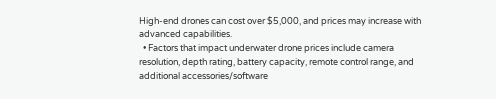High-end drones can cost over $5,000, and prices may increase with advanced capabilities.
  • Factors that impact underwater drone prices include camera resolution, depth rating, battery capacity, remote control range, and additional accessories/software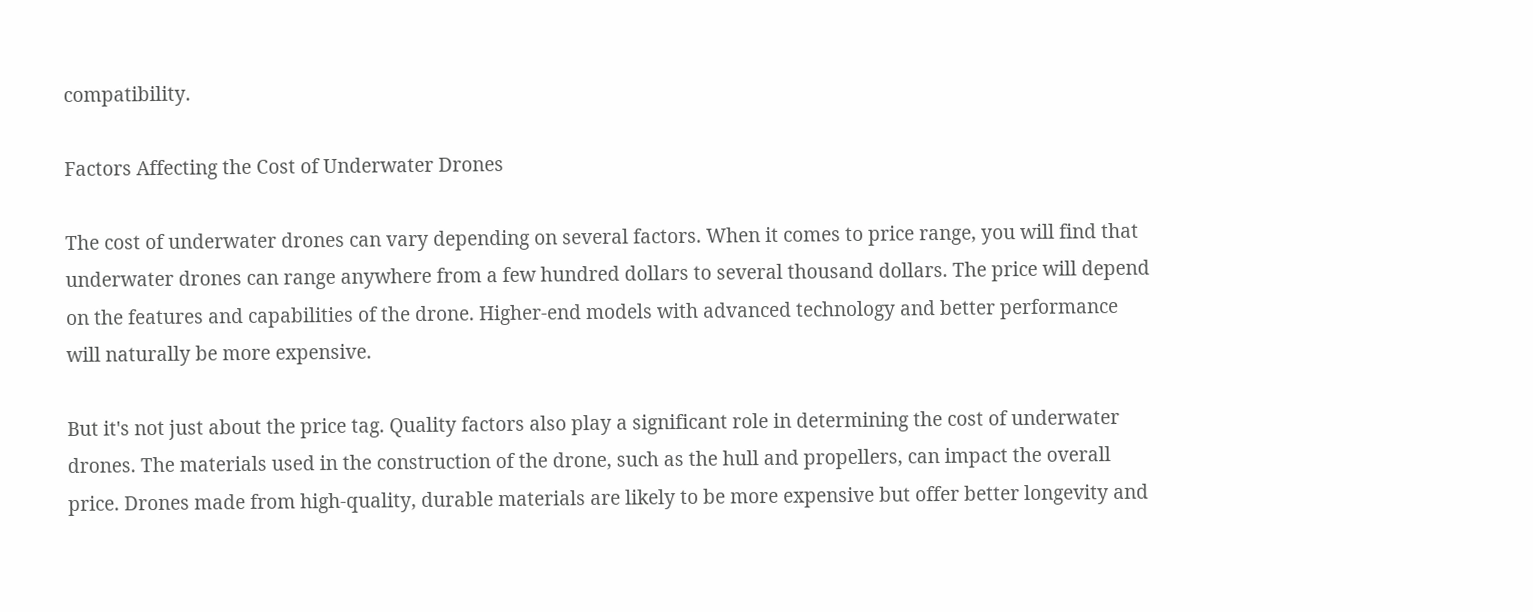compatibility.

Factors Affecting the Cost of Underwater Drones

The cost of underwater drones can vary depending on several factors. When it comes to price range, you will find that underwater drones can range anywhere from a few hundred dollars to several thousand dollars. The price will depend on the features and capabilities of the drone. Higher-end models with advanced technology and better performance will naturally be more expensive.

But it's not just about the price tag. Quality factors also play a significant role in determining the cost of underwater drones. The materials used in the construction of the drone, such as the hull and propellers, can impact the overall price. Drones made from high-quality, durable materials are likely to be more expensive but offer better longevity and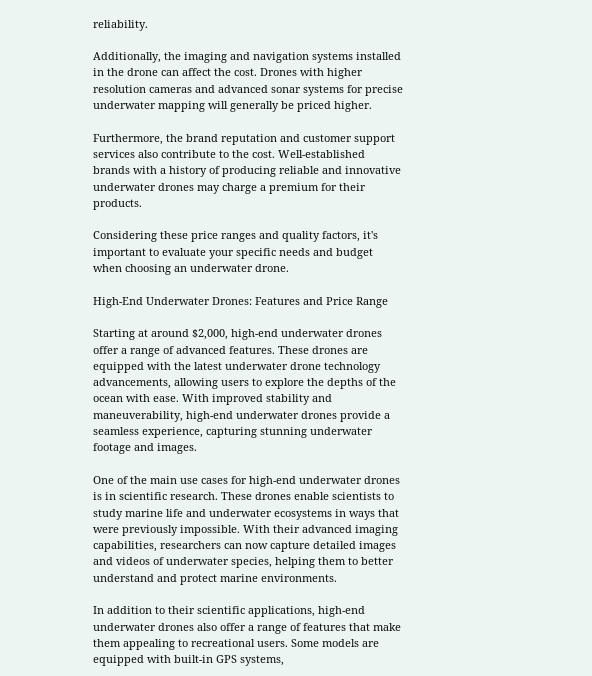reliability.

Additionally, the imaging and navigation systems installed in the drone can affect the cost. Drones with higher resolution cameras and advanced sonar systems for precise underwater mapping will generally be priced higher.

Furthermore, the brand reputation and customer support services also contribute to the cost. Well-established brands with a history of producing reliable and innovative underwater drones may charge a premium for their products.

Considering these price ranges and quality factors, it's important to evaluate your specific needs and budget when choosing an underwater drone.

High-End Underwater Drones: Features and Price Range

Starting at around $2,000, high-end underwater drones offer a range of advanced features. These drones are equipped with the latest underwater drone technology advancements, allowing users to explore the depths of the ocean with ease. With improved stability and maneuverability, high-end underwater drones provide a seamless experience, capturing stunning underwater footage and images.

One of the main use cases for high-end underwater drones is in scientific research. These drones enable scientists to study marine life and underwater ecosystems in ways that were previously impossible. With their advanced imaging capabilities, researchers can now capture detailed images and videos of underwater species, helping them to better understand and protect marine environments.

In addition to their scientific applications, high-end underwater drones also offer a range of features that make them appealing to recreational users. Some models are equipped with built-in GPS systems,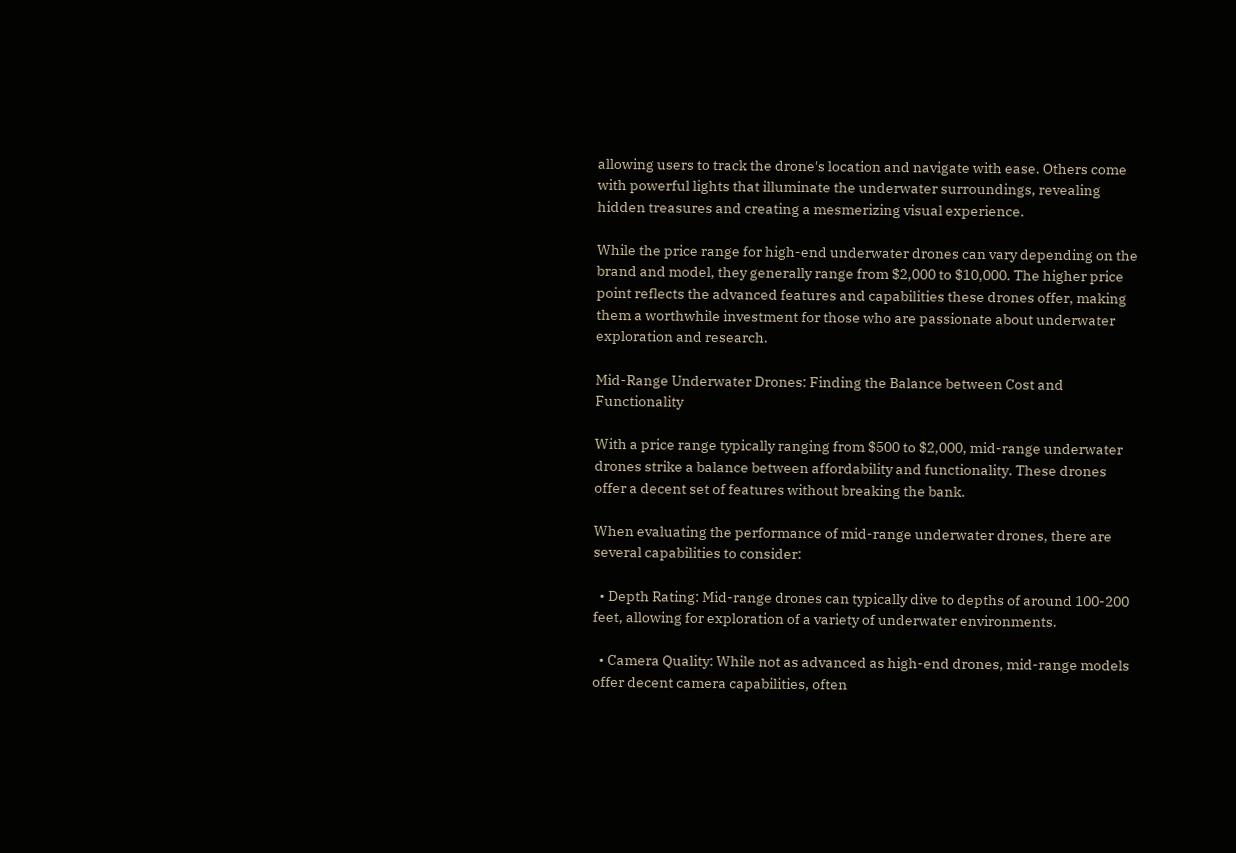allowing users to track the drone's location and navigate with ease. Others come with powerful lights that illuminate the underwater surroundings, revealing hidden treasures and creating a mesmerizing visual experience.

While the price range for high-end underwater drones can vary depending on the brand and model, they generally range from $2,000 to $10,000. The higher price point reflects the advanced features and capabilities these drones offer, making them a worthwhile investment for those who are passionate about underwater exploration and research.

Mid-Range Underwater Drones: Finding the Balance between Cost and Functionality

With a price range typically ranging from $500 to $2,000, mid-range underwater drones strike a balance between affordability and functionality. These drones offer a decent set of features without breaking the bank.

When evaluating the performance of mid-range underwater drones, there are several capabilities to consider:

  • Depth Rating: Mid-range drones can typically dive to depths of around 100-200 feet, allowing for exploration of a variety of underwater environments.

  • Camera Quality: While not as advanced as high-end drones, mid-range models offer decent camera capabilities, often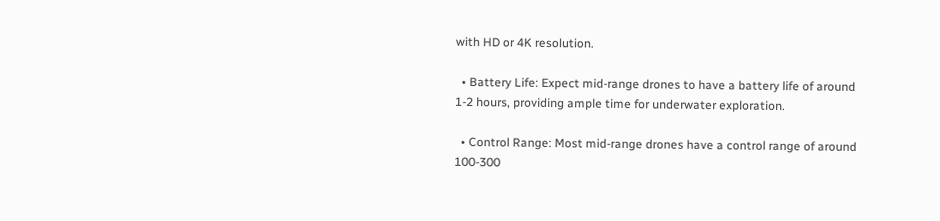with HD or 4K resolution.

  • Battery Life: Expect mid-range drones to have a battery life of around 1-2 hours, providing ample time for underwater exploration.

  • Control Range: Most mid-range drones have a control range of around 100-300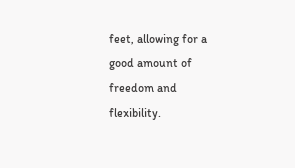feet, allowing for a good amount of freedom and flexibility.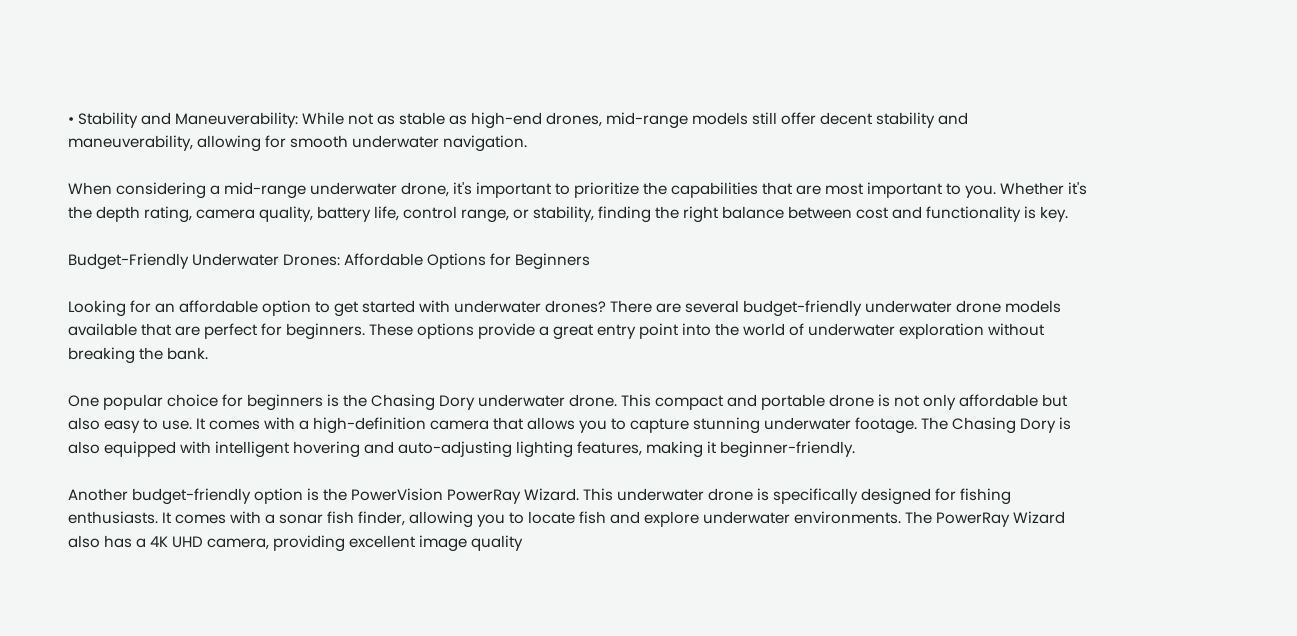• Stability and Maneuverability: While not as stable as high-end drones, mid-range models still offer decent stability and maneuverability, allowing for smooth underwater navigation.

When considering a mid-range underwater drone, it's important to prioritize the capabilities that are most important to you. Whether it's the depth rating, camera quality, battery life, control range, or stability, finding the right balance between cost and functionality is key.

Budget-Friendly Underwater Drones: Affordable Options for Beginners

Looking for an affordable option to get started with underwater drones? There are several budget-friendly underwater drone models available that are perfect for beginners. These options provide a great entry point into the world of underwater exploration without breaking the bank.

One popular choice for beginners is the Chasing Dory underwater drone. This compact and portable drone is not only affordable but also easy to use. It comes with a high-definition camera that allows you to capture stunning underwater footage. The Chasing Dory is also equipped with intelligent hovering and auto-adjusting lighting features, making it beginner-friendly.

Another budget-friendly option is the PowerVision PowerRay Wizard. This underwater drone is specifically designed for fishing enthusiasts. It comes with a sonar fish finder, allowing you to locate fish and explore underwater environments. The PowerRay Wizard also has a 4K UHD camera, providing excellent image quality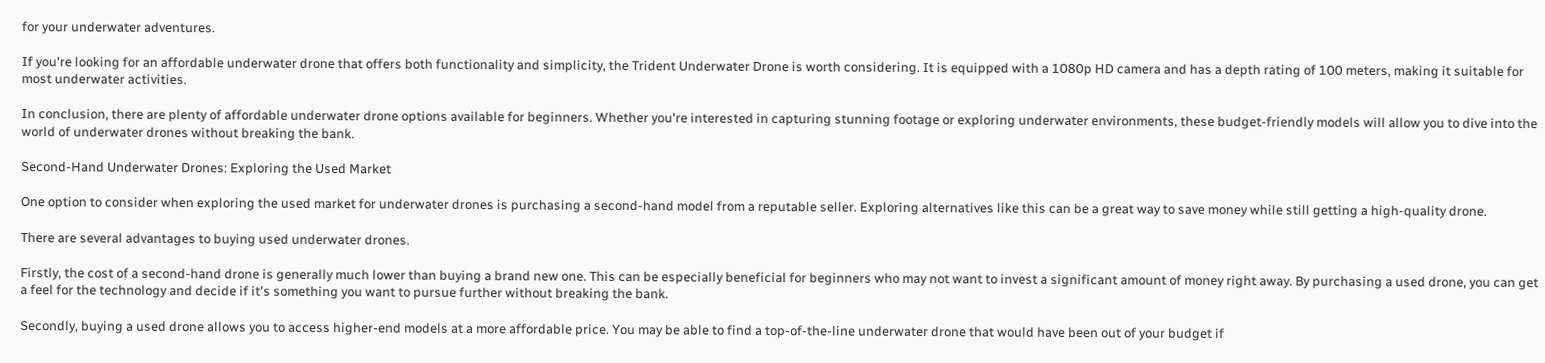for your underwater adventures.

If you're looking for an affordable underwater drone that offers both functionality and simplicity, the Trident Underwater Drone is worth considering. It is equipped with a 1080p HD camera and has a depth rating of 100 meters, making it suitable for most underwater activities.

In conclusion, there are plenty of affordable underwater drone options available for beginners. Whether you're interested in capturing stunning footage or exploring underwater environments, these budget-friendly models will allow you to dive into the world of underwater drones without breaking the bank.

Second-Hand Underwater Drones: Exploring the Used Market

One option to consider when exploring the used market for underwater drones is purchasing a second-hand model from a reputable seller. Exploring alternatives like this can be a great way to save money while still getting a high-quality drone.

There are several advantages to buying used underwater drones.

Firstly, the cost of a second-hand drone is generally much lower than buying a brand new one. This can be especially beneficial for beginners who may not want to invest a significant amount of money right away. By purchasing a used drone, you can get a feel for the technology and decide if it's something you want to pursue further without breaking the bank.

Secondly, buying a used drone allows you to access higher-end models at a more affordable price. You may be able to find a top-of-the-line underwater drone that would have been out of your budget if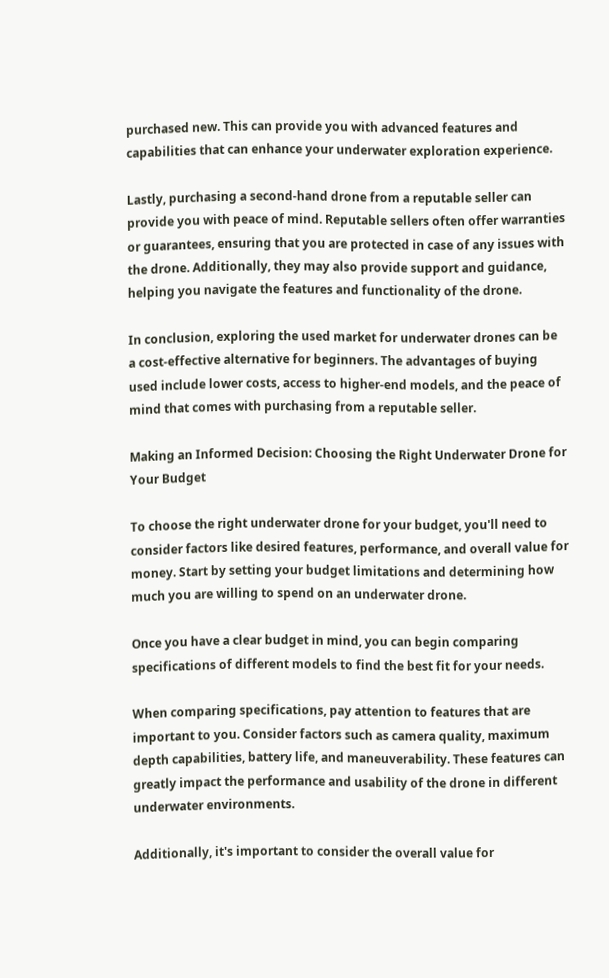purchased new. This can provide you with advanced features and capabilities that can enhance your underwater exploration experience.

Lastly, purchasing a second-hand drone from a reputable seller can provide you with peace of mind. Reputable sellers often offer warranties or guarantees, ensuring that you are protected in case of any issues with the drone. Additionally, they may also provide support and guidance, helping you navigate the features and functionality of the drone.

In conclusion, exploring the used market for underwater drones can be a cost-effective alternative for beginners. The advantages of buying used include lower costs, access to higher-end models, and the peace of mind that comes with purchasing from a reputable seller.

Making an Informed Decision: Choosing the Right Underwater Drone for Your Budget

To choose the right underwater drone for your budget, you'll need to consider factors like desired features, performance, and overall value for money. Start by setting your budget limitations and determining how much you are willing to spend on an underwater drone.

Once you have a clear budget in mind, you can begin comparing specifications of different models to find the best fit for your needs.

When comparing specifications, pay attention to features that are important to you. Consider factors such as camera quality, maximum depth capabilities, battery life, and maneuverability. These features can greatly impact the performance and usability of the drone in different underwater environments.

Additionally, it's important to consider the overall value for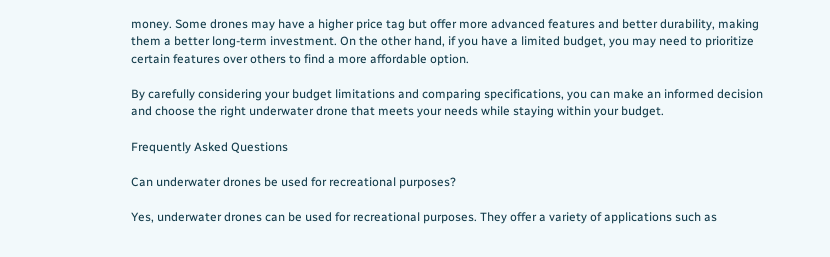money. Some drones may have a higher price tag but offer more advanced features and better durability, making them a better long-term investment. On the other hand, if you have a limited budget, you may need to prioritize certain features over others to find a more affordable option.

By carefully considering your budget limitations and comparing specifications, you can make an informed decision and choose the right underwater drone that meets your needs while staying within your budget.

Frequently Asked Questions

Can underwater drones be used for recreational purposes?

Yes, underwater drones can be used for recreational purposes. They offer a variety of applications such as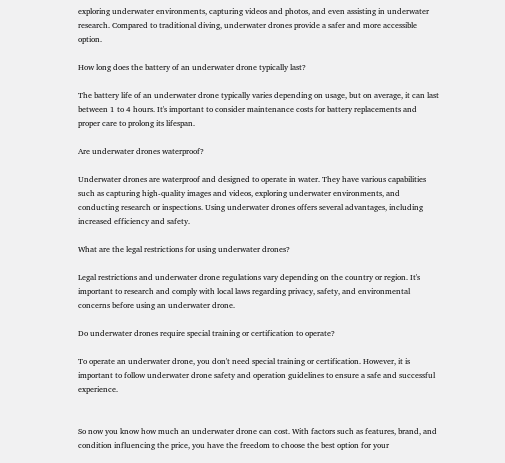exploring underwater environments, capturing videos and photos, and even assisting in underwater research. Compared to traditional diving, underwater drones provide a safer and more accessible option.

How long does the battery of an underwater drone typically last?

The battery life of an underwater drone typically varies depending on usage, but on average, it can last between 1 to 4 hours. It's important to consider maintenance costs for battery replacements and proper care to prolong its lifespan.

Are underwater drones waterproof?

Underwater drones are waterproof and designed to operate in water. They have various capabilities such as capturing high-quality images and videos, exploring underwater environments, and conducting research or inspections. Using underwater drones offers several advantages, including increased efficiency and safety.

What are the legal restrictions for using underwater drones?

Legal restrictions and underwater drone regulations vary depending on the country or region. It's important to research and comply with local laws regarding privacy, safety, and environmental concerns before using an underwater drone.

Do underwater drones require special training or certification to operate?

To operate an underwater drone, you don't need special training or certification. However, it is important to follow underwater drone safety and operation guidelines to ensure a safe and successful experience.


So now you know how much an underwater drone can cost. With factors such as features, brand, and condition influencing the price, you have the freedom to choose the best option for your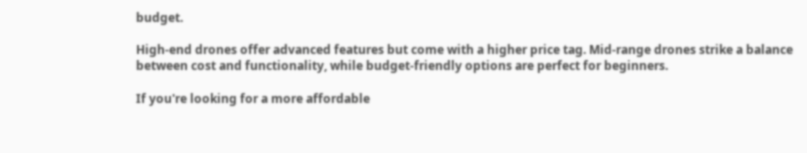budget.

High-end drones offer advanced features but come with a higher price tag. Mid-range drones strike a balance between cost and functionality, while budget-friendly options are perfect for beginners.

If you're looking for a more affordable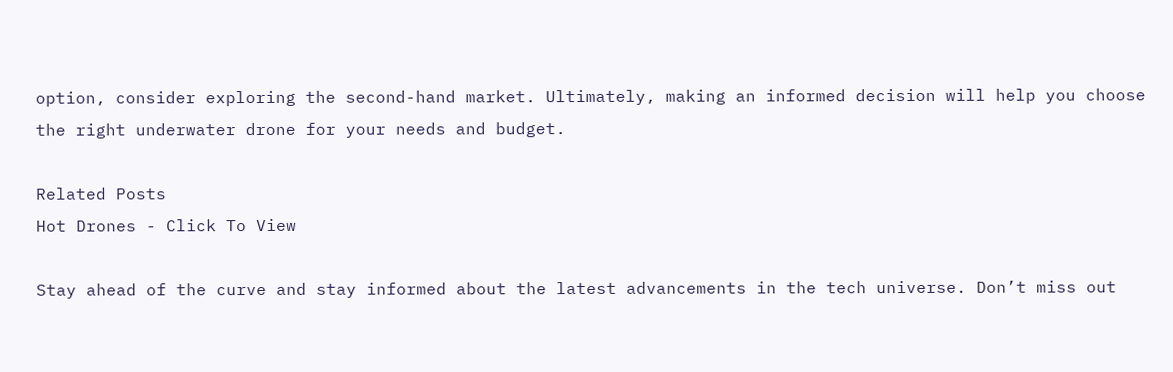option, consider exploring the second-hand market. Ultimately, making an informed decision will help you choose the right underwater drone for your needs and budget.

Related Posts
Hot Drones - Click To View

Stay ahead of the curve and stay informed about the latest advancements in the tech universe. Don’t miss out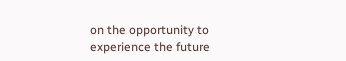on the opportunity to experience the future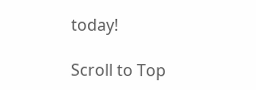today!

Scroll to Top